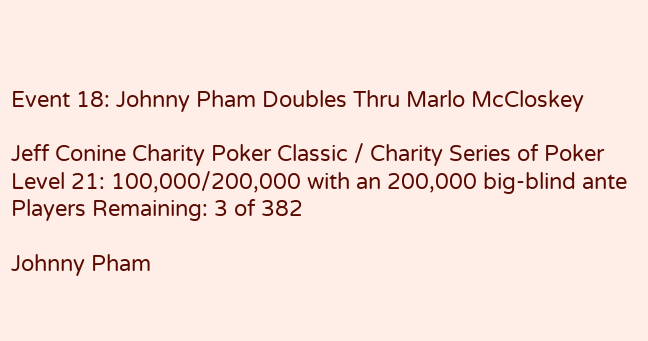Event 18: Johnny Pham Doubles Thru Marlo McCloskey

Jeff Conine Charity Poker Classic / Charity Series of Poker
Level 21: 100,000/200,000 with an 200,000 big-blind ante
Players Remaining: 3 of 382

Johnny Pham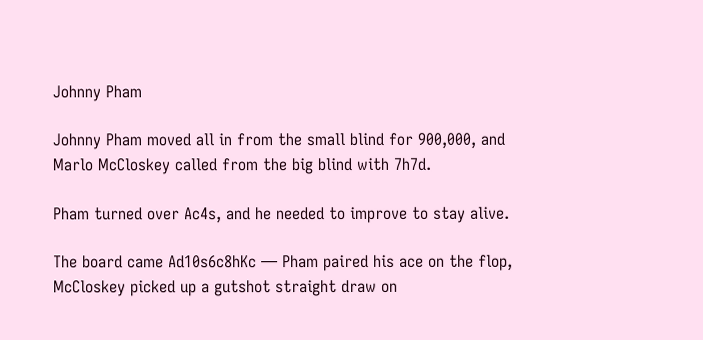Johnny Pham

Johnny Pham moved all in from the small blind for 900,000, and Marlo McCloskey called from the big blind with 7h7d.

Pham turned over Ac4s, and he needed to improve to stay alive.

The board came Ad10s6c8hKc — Pham paired his ace on the flop, McCloskey picked up a gutshot straight draw on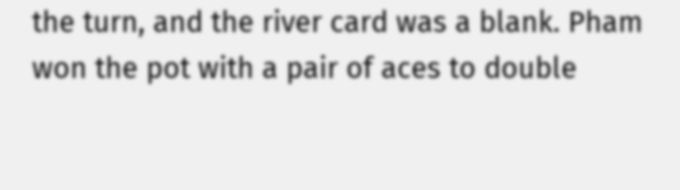the turn, and the river card was a blank. Pham won the pot with a pair of aces to double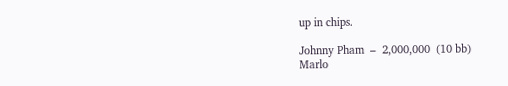up in chips.

Johnny Pham  –  2,000,000  (10 bb)
Marlo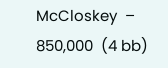McCloskey  –  850,000  (4 bb)